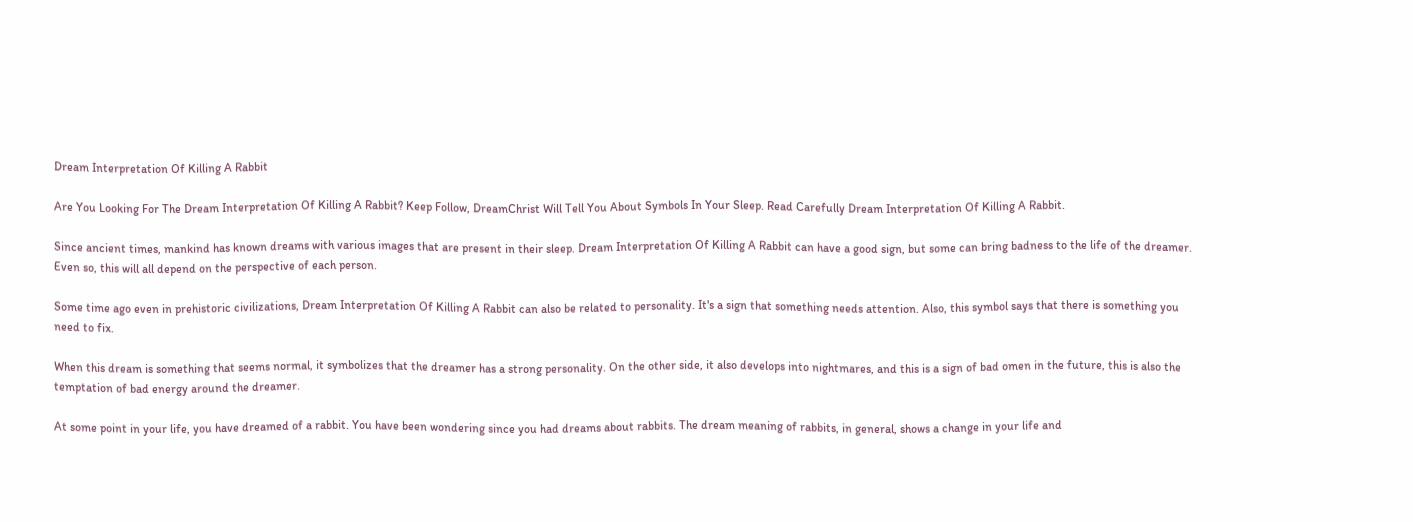Dream Interpretation Of Killing A Rabbit

Are You Looking For The Dream Interpretation Of Killing A Rabbit? Keep Follow, DreamChrist Will Tell You About Symbols In Your Sleep. Read Carefully Dream Interpretation Of Killing A Rabbit.

Since ancient times, mankind has known dreams with various images that are present in their sleep. Dream Interpretation Of Killing A Rabbit can have a good sign, but some can bring badness to the life of the dreamer. Even so, this will all depend on the perspective of each person.

Some time ago even in prehistoric civilizations, Dream Interpretation Of Killing A Rabbit can also be related to personality. It's a sign that something needs attention. Also, this symbol says that there is something you need to fix.

When this dream is something that seems normal, it symbolizes that the dreamer has a strong personality. On the other side, it also develops into nightmares, and this is a sign of bad omen in the future, this is also the temptation of bad energy around the dreamer.

At some point in your life, you have dreamed of a rabbit. You have been wondering since you had dreams about rabbits. The dream meaning of rabbits, in general, shows a change in your life and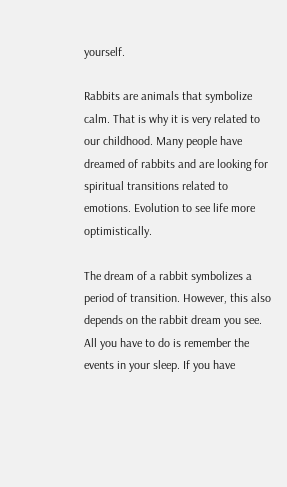yourself.

Rabbits are animals that symbolize calm. That is why it is very related to our childhood. Many people have dreamed of rabbits and are looking for spiritual transitions related to emotions. Evolution to see life more optimistically.

The dream of a rabbit symbolizes a period of transition. However, this also depends on the rabbit dream you see. All you have to do is remember the events in your sleep. If you have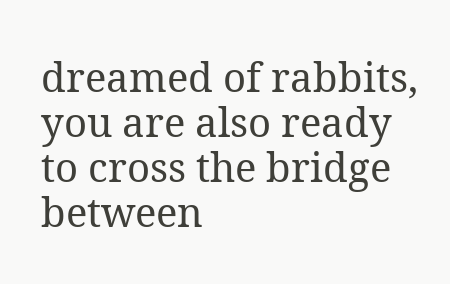dreamed of rabbits, you are also ready to cross the bridge between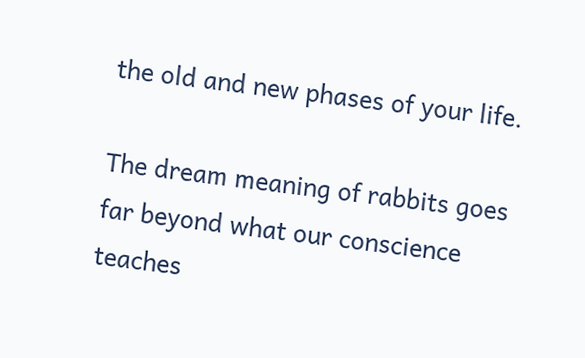the old and new phases of your life.

The dream meaning of rabbits goes far beyond what our conscience teaches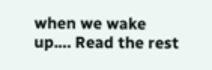when we wake up.… Read the rest